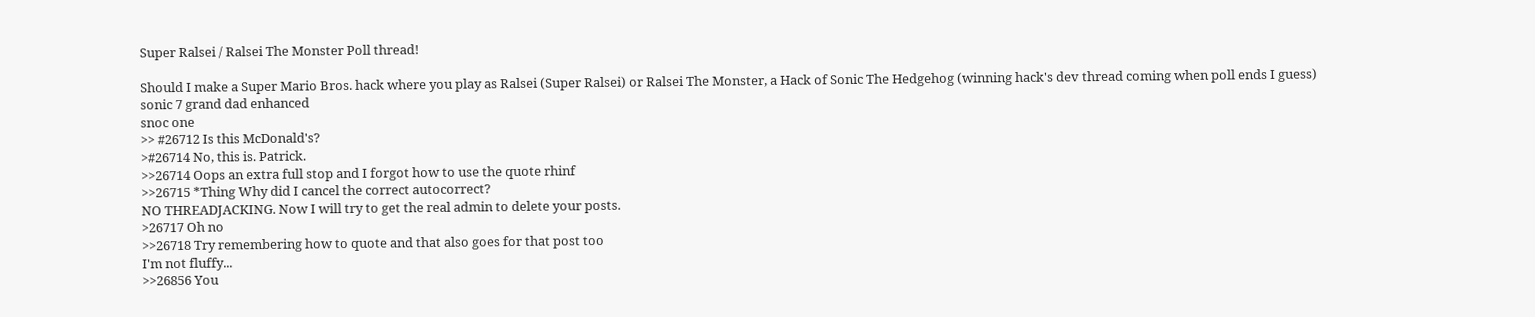Super Ralsei / Ralsei The Monster Poll thread!

Should I make a Super Mario Bros. hack where you play as Ralsei (Super Ralsei) or Ralsei The Monster, a Hack of Sonic The Hedgehog (winning hack's dev thread coming when poll ends I guess)
sonic 7 grand dad enhanced
snoc one
>> #26712 Is this McDonald's?
>#26714 No, this is. Patrick.
>>26714 Oops an extra full stop and I forgot how to use the quote rhinf
>>26715 *Thing Why did I cancel the correct autocorrect?
NO THREADJACKING. Now I will try to get the real admin to delete your posts.
>26717 Oh no
>>26718 Try remembering how to quote and that also goes for that post too
I'm not fluffy...
>>26856 You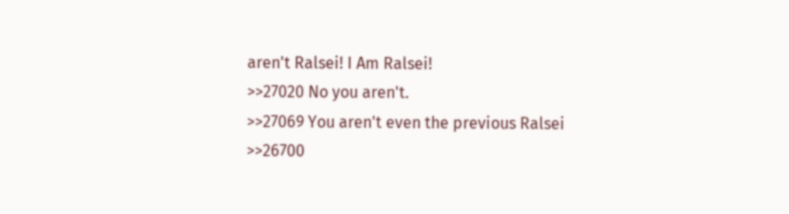aren't Ralsei! I Am Ralsei!
>>27020 No you aren't.
>>27069 You aren't even the previous Ralsei
>>26700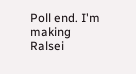Poll end. I'm making Ralsei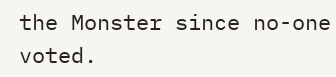the Monster since no-one voted.